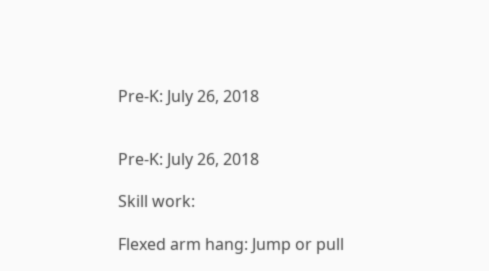Pre-K: July 26, 2018


Pre-K: July 26, 2018

Skill work:

Flexed arm hang: Jump or pull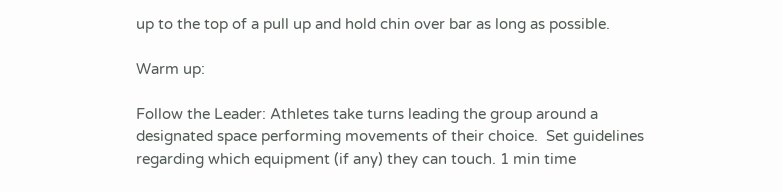up to the top of a pull up and hold chin over bar as long as possible.

Warm up:

Follow the Leader: Athletes take turns leading the group around a designated space performing movements of their choice.  Set guidelines regarding which equipment (if any) they can touch. 1 min time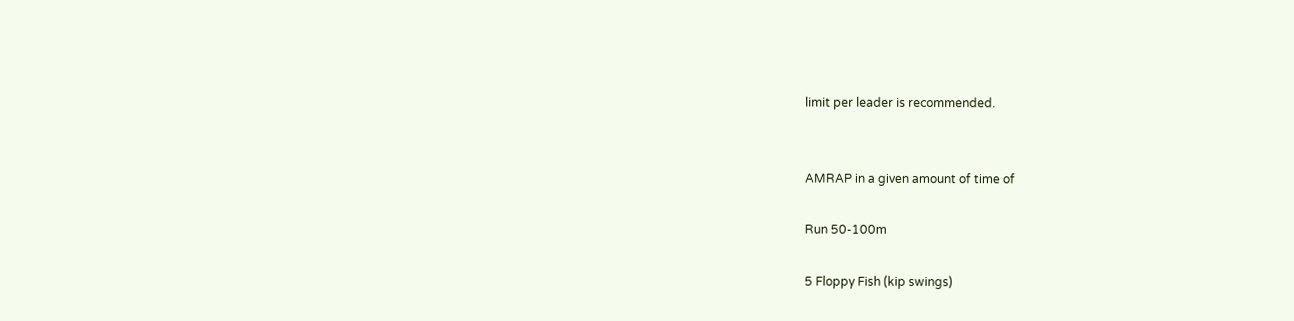limit per leader is recommended.


AMRAP in a given amount of time of

Run 50-100m

5 Floppy Fish (kip swings)